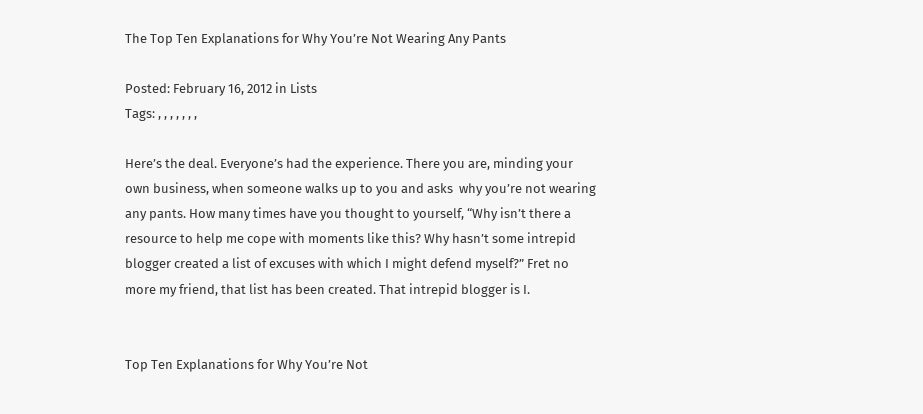The Top Ten Explanations for Why You’re Not Wearing Any Pants

Posted: February 16, 2012 in Lists
Tags: , , , , , , ,

Here’s the deal. Everyone’s had the experience. There you are, minding your own business, when someone walks up to you and asks  why you’re not wearing any pants. How many times have you thought to yourself, “Why isn’t there a resource to help me cope with moments like this? Why hasn’t some intrepid blogger created a list of excuses with which I might defend myself?” Fret no more my friend, that list has been created. That intrepid blogger is I.


Top Ten Explanations for Why You’re Not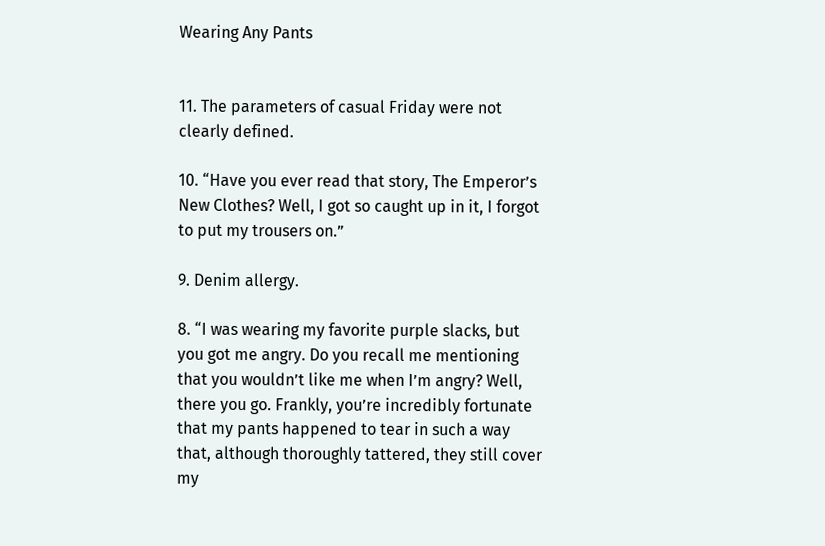Wearing Any Pants


11. The parameters of casual Friday were not clearly defined.

10. “Have you ever read that story, The Emperor’s New Clothes? Well, I got so caught up in it, I forgot to put my trousers on.”

9. Denim allergy.

8. “I was wearing my favorite purple slacks, but you got me angry. Do you recall me mentioning that you wouldn’t like me when I’m angry? Well, there you go. Frankly, you’re incredibly fortunate that my pants happened to tear in such a way that, although thoroughly tattered, they still cover my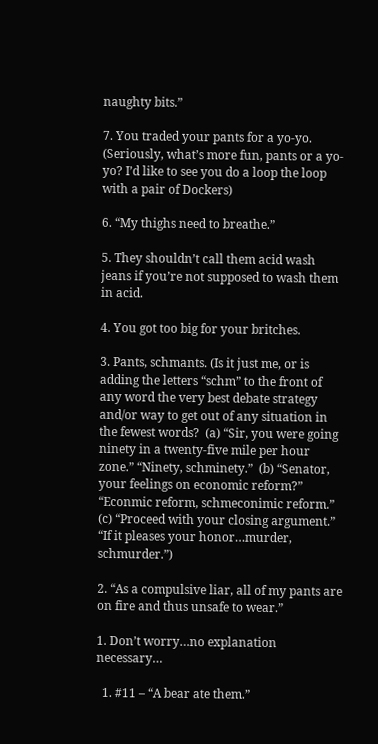naughty bits.”

7. You traded your pants for a yo-yo. (Seriously, what’s more fun, pants or a yo-yo? I’d like to see you do a loop the loop with a pair of Dockers)

6. “My thighs need to breathe.”

5. They shouldn’t call them acid wash jeans if you’re not supposed to wash them in acid.

4. You got too big for your britches.

3. Pants, schmants. (Is it just me, or is adding the letters “schm” to the front of any word the very best debate strategy and/or way to get out of any situation in the fewest words?  (a) “Sir, you were going ninety in a twenty-five mile per hour zone.” “Ninety, schminety.”  (b) “Senator, your feelings on economic reform?” “Econmic reform, schmeconimic reform.” (c) “Proceed with your closing argument.” “If it pleases your honor…murder, schmurder.”)

2. “As a compulsive liar, all of my pants are on fire and thus unsafe to wear.”

1. Don’t worry…no explanation necessary…

  1. #11 – “A bear ate them.”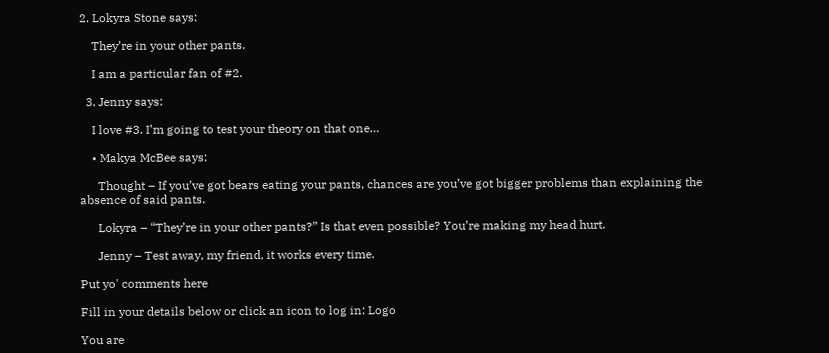2. Lokyra Stone says:

    They’re in your other pants.

    I am a particular fan of #2.

  3. Jenny says:

    I love #3. I’m going to test your theory on that one…

    • Makya McBee says:

      Thought – If you’ve got bears eating your pants, chances are you’ve got bigger problems than explaining the absence of said pants.

      Lokyra – “They’re in your other pants?” Is that even possible? You’re making my head hurt.

      Jenny – Test away, my friend, it works every time.

Put yo' comments here

Fill in your details below or click an icon to log in: Logo

You are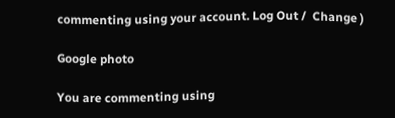commenting using your account. Log Out /  Change )

Google photo

You are commenting using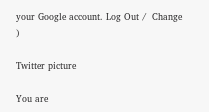your Google account. Log Out /  Change )

Twitter picture

You are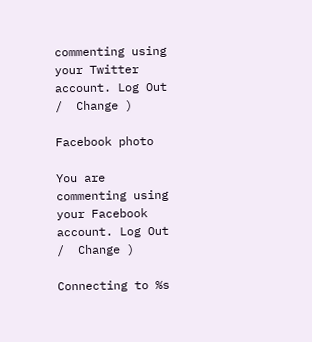commenting using your Twitter account. Log Out /  Change )

Facebook photo

You are commenting using your Facebook account. Log Out /  Change )

Connecting to %s